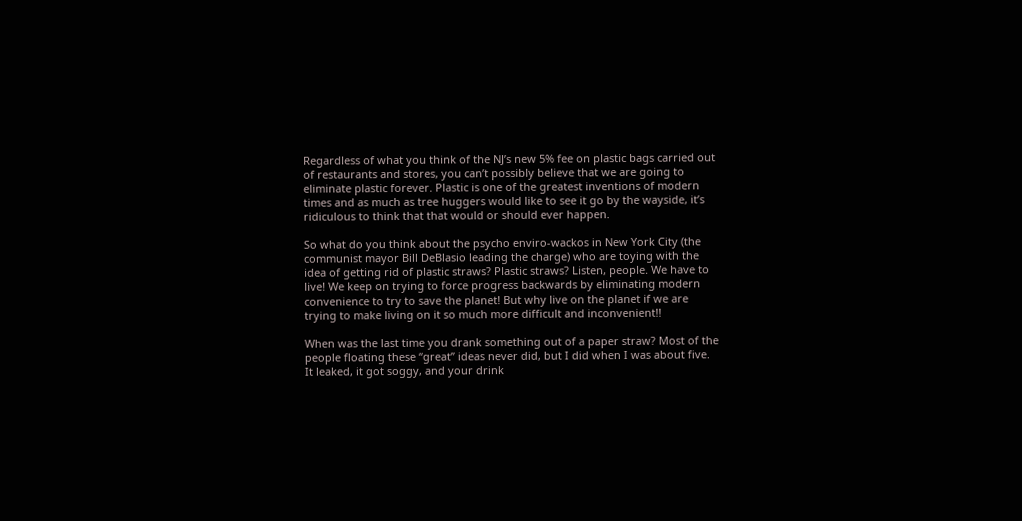Regardless of what you think of the NJ’s new 5% fee on plastic bags carried out of restaurants and stores, you can’t possibly believe that we are going to eliminate plastic forever. Plastic is one of the greatest inventions of modern times and as much as tree huggers would like to see it go by the wayside, it’s ridiculous to think that that would or should ever happen.

So what do you think about the psycho enviro-wackos in New York City (the communist mayor Bill DeBlasio leading the charge) who are toying with the idea of getting rid of plastic straws? Plastic straws? Listen, people. We have to live! We keep on trying to force progress backwards by eliminating modern convenience to try to save the planet! But why live on the planet if we are trying to make living on it so much more difficult and inconvenient!!

When was the last time you drank something out of a paper straw? Most of the people floating these “great” ideas never did, but I did when I was about five. It leaked, it got soggy, and your drink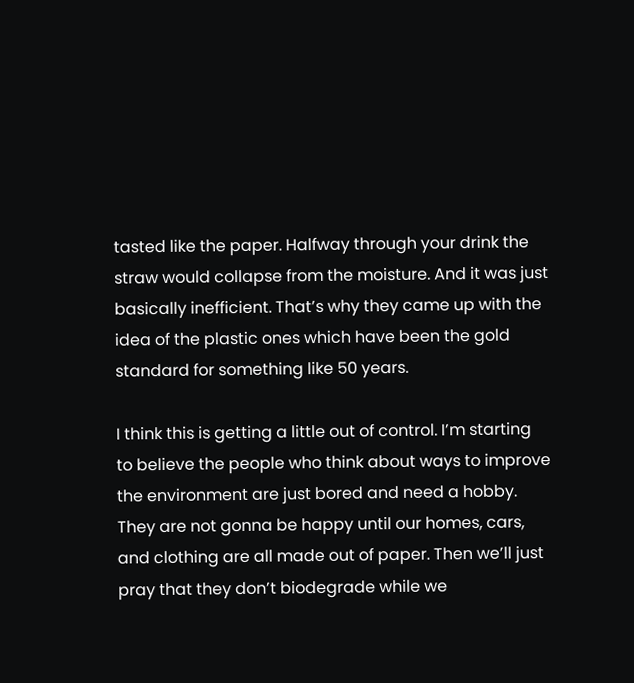tasted like the paper. Halfway through your drink the straw would collapse from the moisture. And it was just basically inefficient. That’s why they came up with the idea of the plastic ones which have been the gold standard for something like 50 years.

I think this is getting a little out of control. I’m starting to believe the people who think about ways to improve the environment are just bored and need a hobby. They are not gonna be happy until our homes, cars, and clothing are all made out of paper. Then we’ll just pray that they don’t biodegrade while we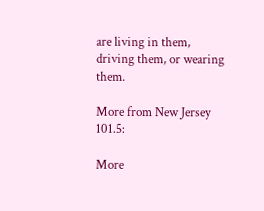are living in them, driving them, or wearing them.

More from New Jersey 101.5:

More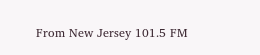From New Jersey 101.5 FM